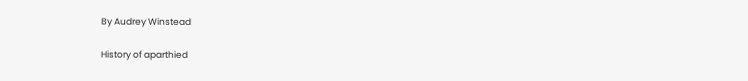By Audrey Winstead

History of aparthied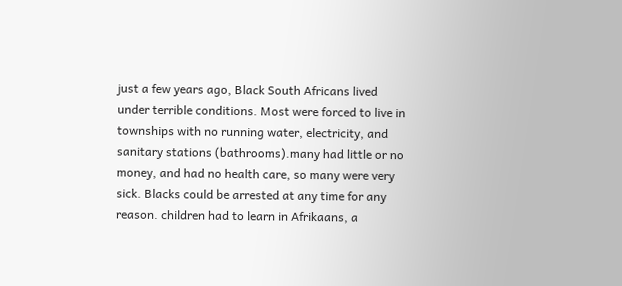just a few years ago, Black South Africans lived under terrible conditions. Most were forced to live in townships with no running water, electricity, and sanitary stations (bathrooms).many had little or no money, and had no health care, so many were very sick. Blacks could be arrested at any time for any reason. children had to learn in Afrikaans, a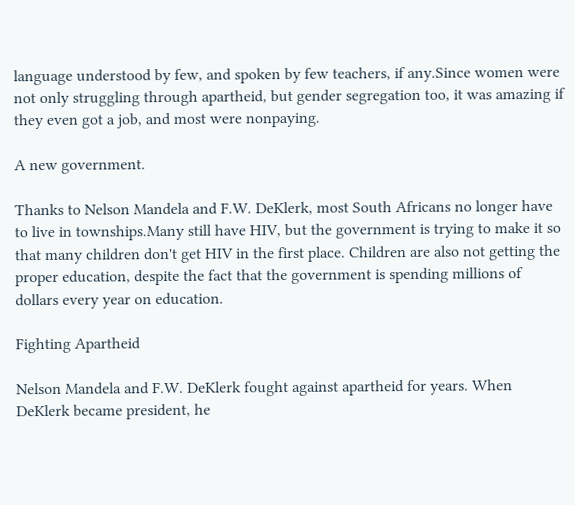language understood by few, and spoken by few teachers, if any.Since women were not only struggling through apartheid, but gender segregation too, it was amazing if they even got a job, and most were nonpaying.

A new government.

Thanks to Nelson Mandela and F.W. DeKlerk, most South Africans no longer have to live in townships.Many still have HIV, but the government is trying to make it so that many children don't get HIV in the first place. Children are also not getting the proper education, despite the fact that the government is spending millions of dollars every year on education.

Fighting Apartheid

Nelson Mandela and F.W. DeKlerk fought against apartheid for years. When DeKlerk became president, he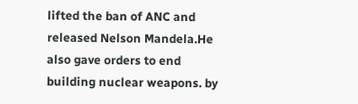lifted the ban of ANC and released Nelson Mandela.He also gave orders to end building nuclear weapons. by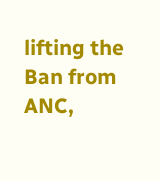lifting the Ban from ANC,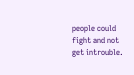people could fight and not get introuble.